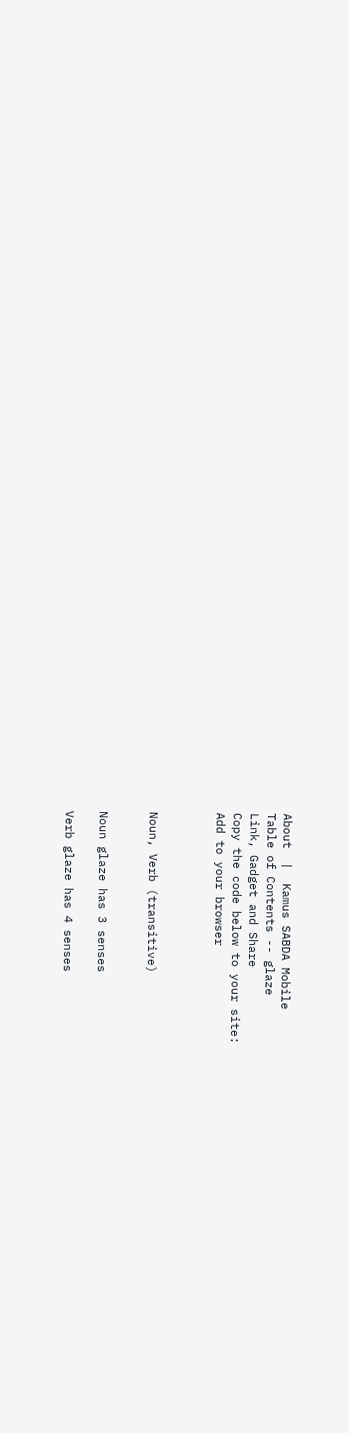About  |  Kamus SABDA Mobile
Table of Contents -- glaze
Link, Gadget and Share
Copy the code below to your site:
Add to your browser



Noun, Verb (transitive)


Noun glaze has 3 senses

Verb glaze has 4 senses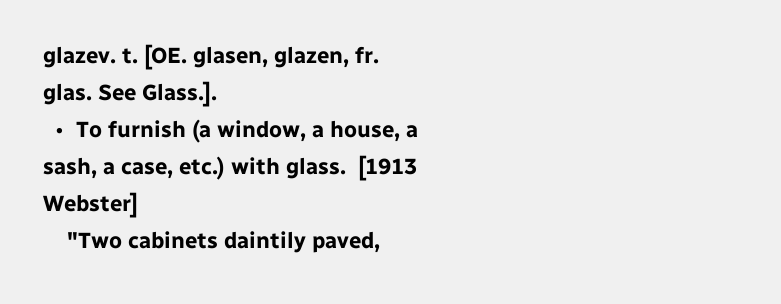glazev. t. [OE. glasen, glazen, fr. glas. See Glass.].
  •  To furnish (a window, a house, a sash, a case, etc.) with glass.  [1913 Webster]
    "Two cabinets daintily paved,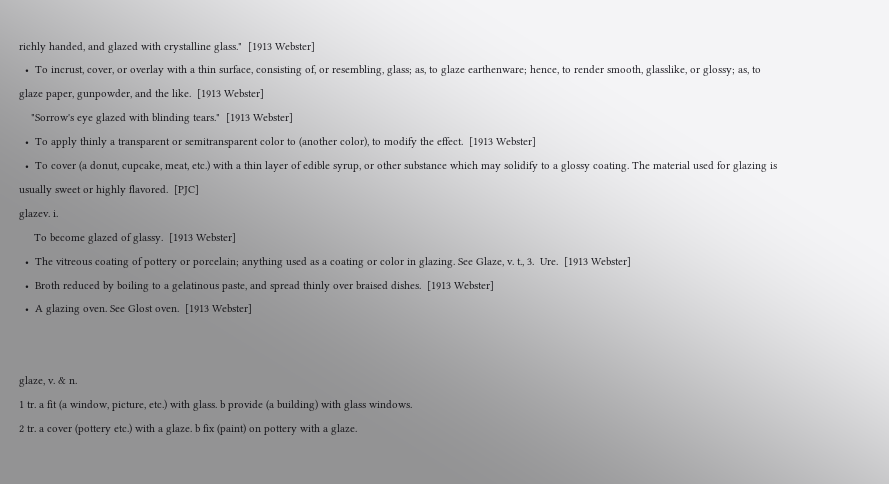richly handed, and glazed with crystalline glass."  [1913 Webster]
  •  To incrust, cover, or overlay with a thin surface, consisting of, or resembling, glass; as, to glaze earthenware; hence, to render smooth, glasslike, or glossy; as, to glaze paper, gunpowder, and the like.  [1913 Webster]
    "Sorrow's eye glazed with blinding tears."  [1913 Webster]
  •  To apply thinly a transparent or semitransparent color to (another color), to modify the effect.  [1913 Webster]
  •  To cover (a donut, cupcake, meat, etc.) with a thin layer of edible syrup, or other substance which may solidify to a glossy coating. The material used for glazing is usually sweet or highly flavored.  [PJC]
glazev. i.
     To become glazed of glassy.  [1913 Webster]
  •  The vitreous coating of pottery or porcelain; anything used as a coating or color in glazing. See Glaze, v. t., 3.  Ure.  [1913 Webster]
  •  Broth reduced by boiling to a gelatinous paste, and spread thinly over braised dishes.  [1913 Webster]
  •  A glazing oven. See Glost oven.  [1913 Webster]


glaze, v. & n.
1 tr. a fit (a window, picture, etc.) with glass. b provide (a building) with glass windows.
2 tr. a cover (pottery etc.) with a glaze. b fix (paint) on pottery with a glaze.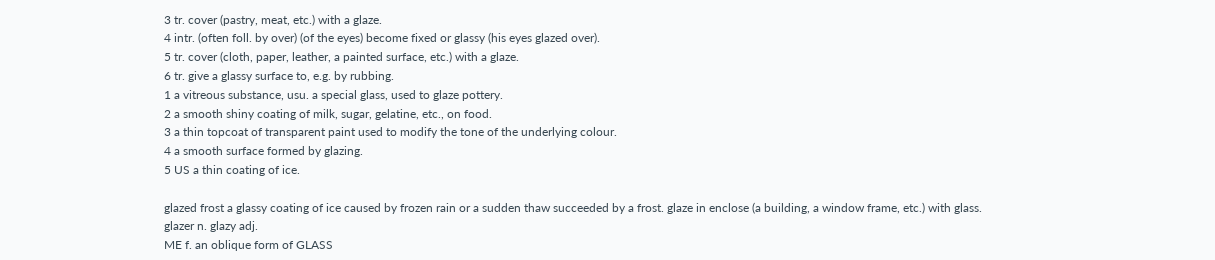3 tr. cover (pastry, meat, etc.) with a glaze.
4 intr. (often foll. by over) (of the eyes) become fixed or glassy (his eyes glazed over).
5 tr. cover (cloth, paper, leather, a painted surface, etc.) with a glaze.
6 tr. give a glassy surface to, e.g. by rubbing.
1 a vitreous substance, usu. a special glass, used to glaze pottery.
2 a smooth shiny coating of milk, sugar, gelatine, etc., on food.
3 a thin topcoat of transparent paint used to modify the tone of the underlying colour.
4 a smooth surface formed by glazing.
5 US a thin coating of ice.

glazed frost a glassy coating of ice caused by frozen rain or a sudden thaw succeeded by a frost. glaze in enclose (a building, a window frame, etc.) with glass.
glazer n. glazy adj.
ME f. an oblique form of GLASS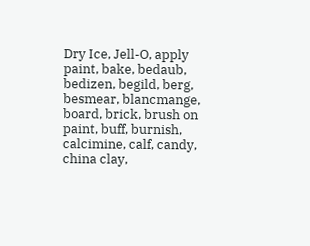Dry Ice, Jell-O, apply paint, bake, bedaub, bedizen, begild, berg, besmear, blancmange, board, brick, brush on paint, buff, burnish, calcimine, calf, candy, china clay,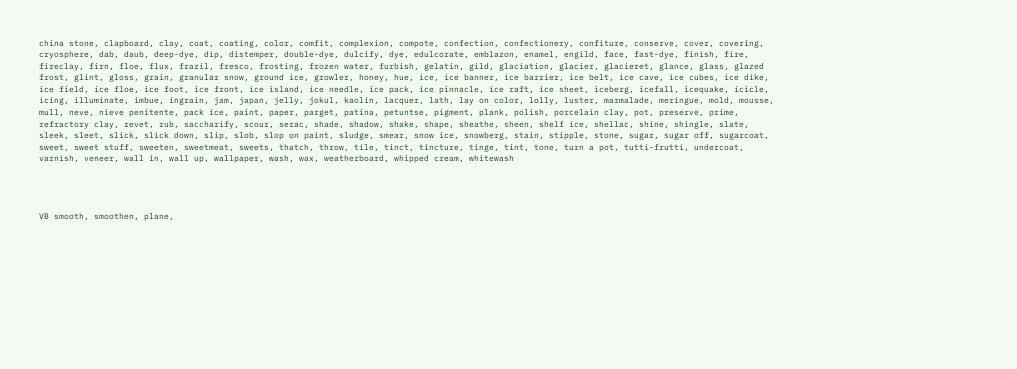china stone, clapboard, clay, coat, coating, color, comfit, complexion, compote, confection, confectionery, confiture, conserve, cover, covering, cryosphere, dab, daub, deep-dye, dip, distemper, double-dye, dulcify, dye, edulcorate, emblazon, enamel, engild, face, fast-dye, finish, fire, fireclay, firn, floe, flux, frazil, fresco, frosting, frozen water, furbish, gelatin, gild, glaciation, glacier, glacieret, glance, glass, glazed frost, glint, gloss, grain, granular snow, ground ice, growler, honey, hue, ice, ice banner, ice barrier, ice belt, ice cave, ice cubes, ice dike, ice field, ice floe, ice foot, ice front, ice island, ice needle, ice pack, ice pinnacle, ice raft, ice sheet, iceberg, icefall, icequake, icicle, icing, illuminate, imbue, ingrain, jam, japan, jelly, jokul, kaolin, lacquer, lath, lay on color, lolly, luster, marmalade, meringue, mold, mousse, mull, neve, nieve penitente, pack ice, paint, paper, parget, patina, petuntse, pigment, plank, polish, porcelain clay, pot, preserve, prime, refractory clay, revet, rub, saccharify, scour, serac, shade, shadow, shake, shape, sheathe, sheen, shelf ice, shellac, shine, shingle, slate, sleek, sleet, slick, slick down, slip, slob, slop on paint, sludge, smear, snow ice, snowberg, stain, stipple, stone, sugar, sugar off, sugarcoat, sweet, sweet stuff, sweeten, sweetmeat, sweets, thatch, throw, tile, tinct, tincture, tinge, tint, tone, turn a pot, tutti-frutti, undercoat, varnish, veneer, wall in, wall up, wallpaper, wash, wax, weatherboard, whipped cream, whitewash




VB smooth, smoothen, plane,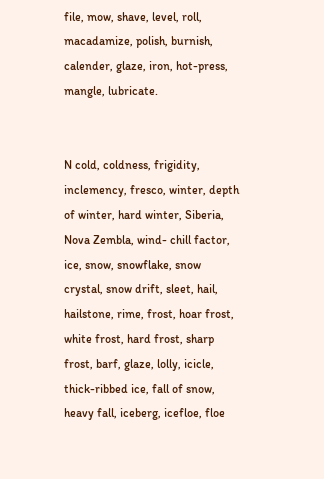file, mow, shave, level, roll, macadamize, polish, burnish, calender, glaze, iron, hot-press, mangle, lubricate.


N cold, coldness, frigidity, inclemency, fresco, winter, depth of winter, hard winter, Siberia, Nova Zembla, wind- chill factor, ice, snow, snowflake, snow crystal, snow drift, sleet, hail, hailstone, rime, frost, hoar frost, white frost, hard frost, sharp frost, barf, glaze, lolly, icicle, thick-ribbed ice, fall of snow, heavy fall, iceberg, icefloe, floe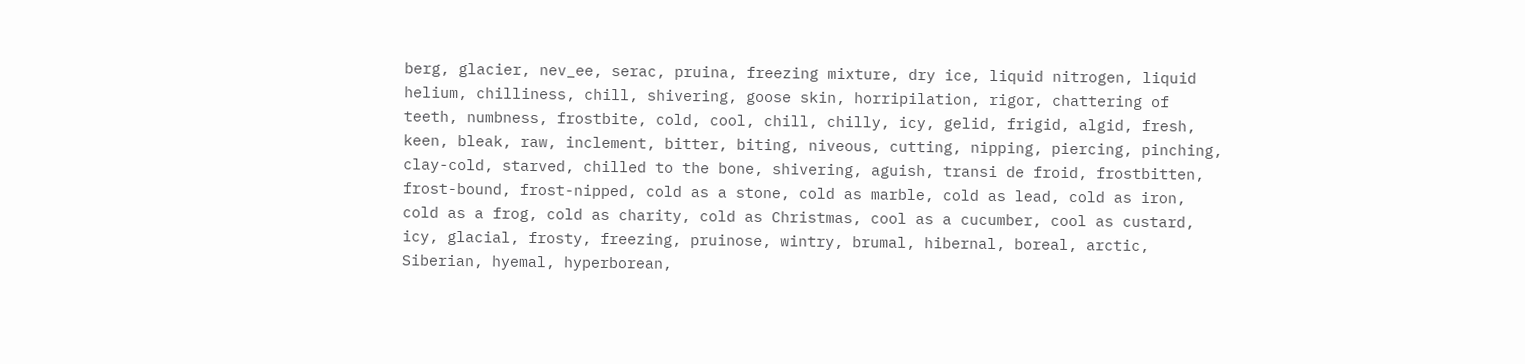berg, glacier, nev_ee, serac, pruina, freezing mixture, dry ice, liquid nitrogen, liquid helium, chilliness, chill, shivering, goose skin, horripilation, rigor, chattering of teeth, numbness, frostbite, cold, cool, chill, chilly, icy, gelid, frigid, algid, fresh, keen, bleak, raw, inclement, bitter, biting, niveous, cutting, nipping, piercing, pinching, clay-cold, starved, chilled to the bone, shivering, aguish, transi de froid, frostbitten, frost-bound, frost-nipped, cold as a stone, cold as marble, cold as lead, cold as iron, cold as a frog, cold as charity, cold as Christmas, cool as a cucumber, cool as custard, icy, glacial, frosty, freezing, pruinose, wintry, brumal, hibernal, boreal, arctic, Siberian, hyemal, hyperborean,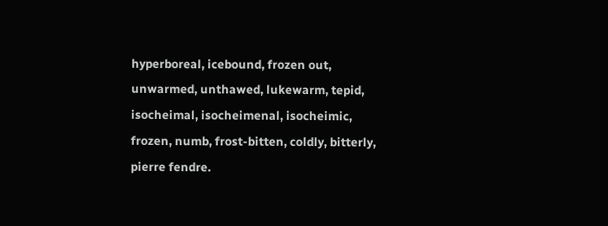hyperboreal, icebound, frozen out, unwarmed, unthawed, lukewarm, tepid, isocheimal, isocheimenal, isocheimic, frozen, numb, frost-bitten, coldly, bitterly, pierre fendre.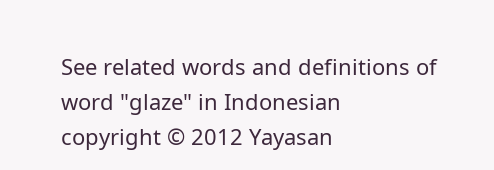See related words and definitions of word "glaze" in Indonesian
copyright © 2012 Yayasan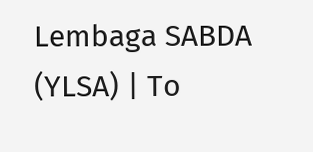Lembaga SABDA (YLSA) | To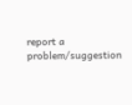report a problem/suggestion